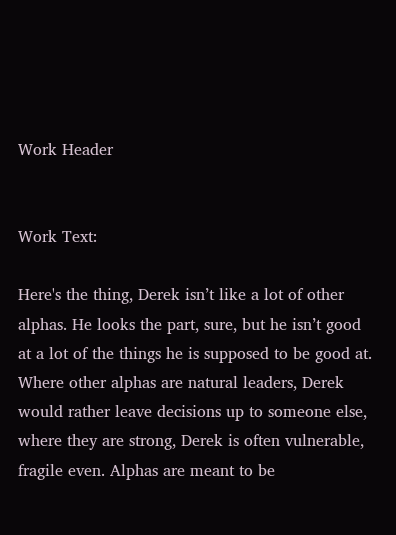Work Header


Work Text:

Here's the thing, Derek isn’t like a lot of other alphas. He looks the part, sure, but he isn’t good at a lot of the things he is supposed to be good at. Where other alphas are natural leaders, Derek would rather leave decisions up to someone else, where they are strong, Derek is often vulnerable, fragile even. Alphas are meant to be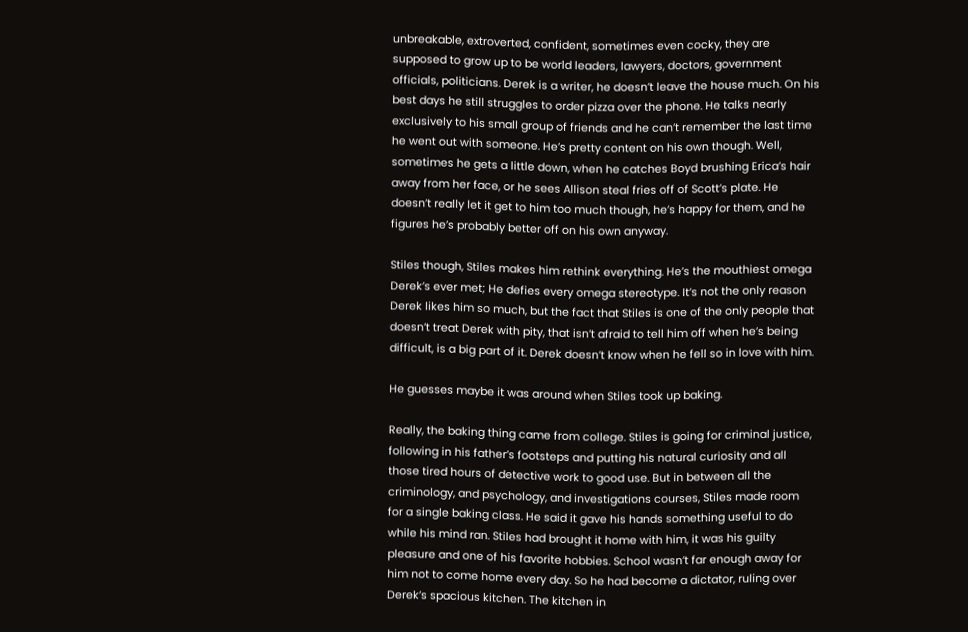unbreakable, extroverted, confident, sometimes even cocky, they are supposed to grow up to be world leaders, lawyers, doctors, government officials, politicians. Derek is a writer, he doesn’t leave the house much. On his best days he still struggles to order pizza over the phone. He talks nearly exclusively to his small group of friends and he can’t remember the last time he went out with someone. He’s pretty content on his own though. Well, sometimes he gets a little down, when he catches Boyd brushing Erica’s hair away from her face, or he sees Allison steal fries off of Scott’s plate. He doesn’t really let it get to him too much though, he’s happy for them, and he figures he’s probably better off on his own anyway.

Stiles though, Stiles makes him rethink everything. He’s the mouthiest omega Derek’s ever met; He defies every omega stereotype. It’s not the only reason Derek likes him so much, but the fact that Stiles is one of the only people that doesn’t treat Derek with pity, that isn’t afraid to tell him off when he’s being difficult, is a big part of it. Derek doesn’t know when he fell so in love with him.

He guesses maybe it was around when Stiles took up baking.

Really, the baking thing came from college. Stiles is going for criminal justice, following in his father’s footsteps and putting his natural curiosity and all those tired hours of detective work to good use. But in between all the criminology, and psychology, and investigations courses, Stiles made room for a single baking class. He said it gave his hands something useful to do while his mind ran. Stiles had brought it home with him, it was his guilty pleasure and one of his favorite hobbies. School wasn’t far enough away for him not to come home every day. So he had become a dictator, ruling over Derek’s spacious kitchen. The kitchen in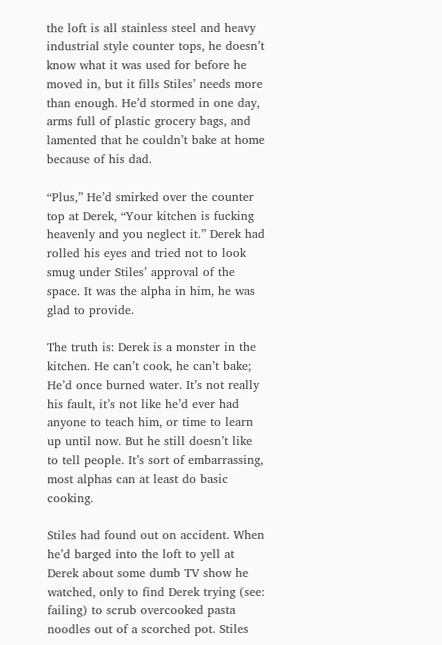the loft is all stainless steel and heavy industrial style counter tops, he doesn’t know what it was used for before he moved in, but it fills Stiles’ needs more than enough. He’d stormed in one day, arms full of plastic grocery bags, and lamented that he couldn’t bake at home because of his dad.

“Plus,” He’d smirked over the counter top at Derek, “Your kitchen is fucking heavenly and you neglect it.” Derek had rolled his eyes and tried not to look smug under Stiles’ approval of the space. It was the alpha in him, he was glad to provide.

The truth is: Derek is a monster in the kitchen. He can’t cook, he can’t bake; He’d once burned water. It’s not really his fault, it’s not like he’d ever had anyone to teach him, or time to learn up until now. But he still doesn’t like to tell people. It’s sort of embarrassing, most alphas can at least do basic cooking.

Stiles had found out on accident. When he’d barged into the loft to yell at Derek about some dumb TV show he watched, only to find Derek trying (see: failing) to scrub overcooked pasta noodles out of a scorched pot. Stiles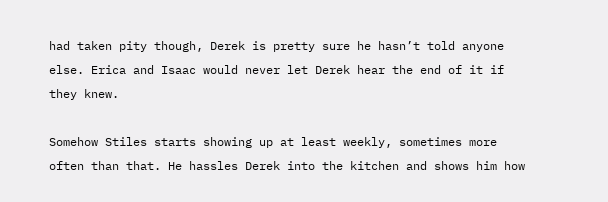had taken pity though, Derek is pretty sure he hasn’t told anyone else. Erica and Isaac would never let Derek hear the end of it if they knew.

Somehow Stiles starts showing up at least weekly, sometimes more often than that. He hassles Derek into the kitchen and shows him how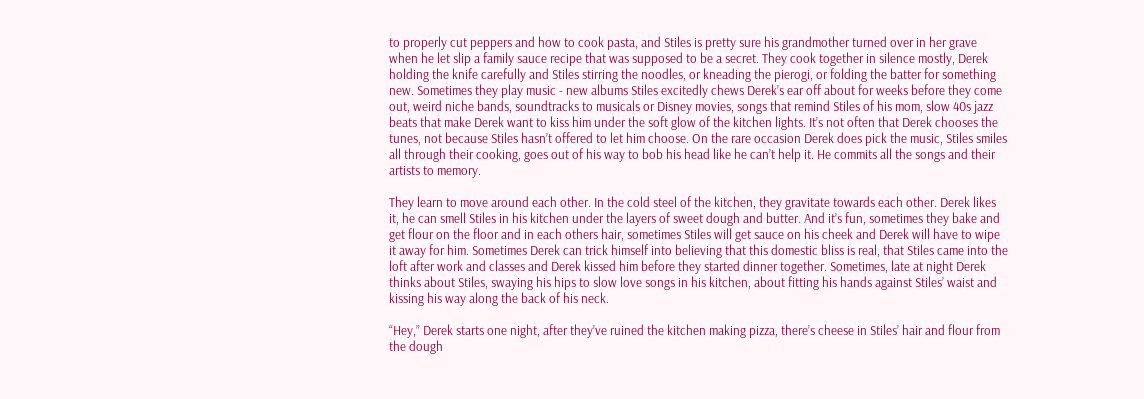to properly cut peppers and how to cook pasta, and Stiles is pretty sure his grandmother turned over in her grave when he let slip a family sauce recipe that was supposed to be a secret. They cook together in silence mostly, Derek holding the knife carefully and Stiles stirring the noodles, or kneading the pierogi, or folding the batter for something new. Sometimes they play music - new albums Stiles excitedly chews Derek’s ear off about for weeks before they come out, weird niche bands, soundtracks to musicals or Disney movies, songs that remind Stiles of his mom, slow 40s jazz beats that make Derek want to kiss him under the soft glow of the kitchen lights. It’s not often that Derek chooses the tunes, not because Stiles hasn’t offered to let him choose. On the rare occasion Derek does pick the music, Stiles smiles all through their cooking, goes out of his way to bob his head like he can’t help it. He commits all the songs and their artists to memory.

They learn to move around each other. In the cold steel of the kitchen, they gravitate towards each other. Derek likes it, he can smell Stiles in his kitchen under the layers of sweet dough and butter. And it’s fun, sometimes they bake and get flour on the floor and in each others hair, sometimes Stiles will get sauce on his cheek and Derek will have to wipe it away for him. Sometimes Derek can trick himself into believing that this domestic bliss is real, that Stiles came into the loft after work and classes and Derek kissed him before they started dinner together. Sometimes, late at night Derek thinks about Stiles, swaying his hips to slow love songs in his kitchen, about fitting his hands against Stiles’ waist and kissing his way along the back of his neck.

“Hey,” Derek starts one night, after they’ve ruined the kitchen making pizza, there’s cheese in Stiles’ hair and flour from the dough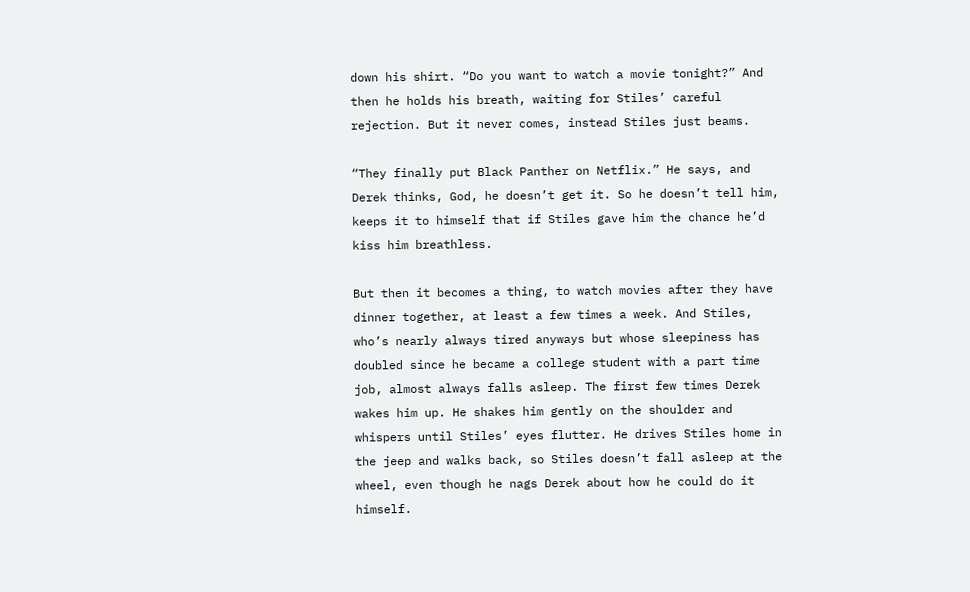down his shirt. “Do you want to watch a movie tonight?” And then he holds his breath, waiting for Stiles’ careful rejection. But it never comes, instead Stiles just beams.

“They finally put Black Panther on Netflix.” He says, and Derek thinks, God, he doesn’t get it. So he doesn’t tell him, keeps it to himself that if Stiles gave him the chance he’d kiss him breathless.

But then it becomes a thing, to watch movies after they have dinner together, at least a few times a week. And Stiles, who’s nearly always tired anyways but whose sleepiness has doubled since he became a college student with a part time job, almost always falls asleep. The first few times Derek wakes him up. He shakes him gently on the shoulder and whispers until Stiles’ eyes flutter. He drives Stiles home in the jeep and walks back, so Stiles doesn’t fall asleep at the wheel, even though he nags Derek about how he could do it himself.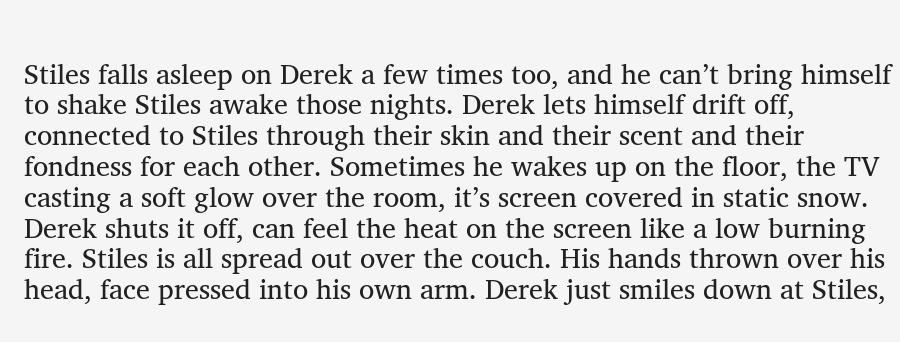Stiles falls asleep on Derek a few times too, and he can’t bring himself to shake Stiles awake those nights. Derek lets himself drift off, connected to Stiles through their skin and their scent and their fondness for each other. Sometimes he wakes up on the floor, the TV casting a soft glow over the room, it’s screen covered in static snow. Derek shuts it off, can feel the heat on the screen like a low burning fire. Stiles is all spread out over the couch. His hands thrown over his head, face pressed into his own arm. Derek just smiles down at Stiles,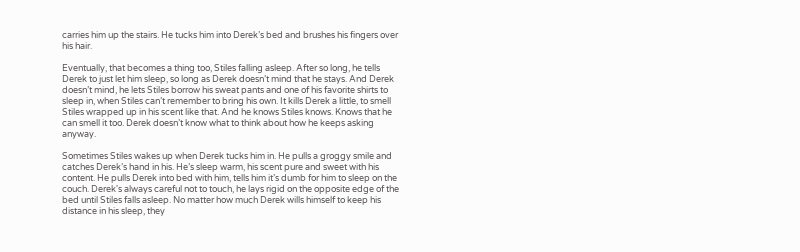carries him up the stairs. He tucks him into Derek’s bed and brushes his fingers over his hair.

Eventually, that becomes a thing too, Stiles falling asleep. After so long, he tells Derek to just let him sleep, so long as Derek doesn’t mind that he stays. And Derek doesn’t mind, he lets Stiles borrow his sweat pants and one of his favorite shirts to sleep in, when Stiles can’t remember to bring his own. It kills Derek a little, to smell Stiles wrapped up in his scent like that. And he knows Stiles knows. Knows that he can smell it too. Derek doesn’t know what to think about how he keeps asking anyway.

Sometimes Stiles wakes up when Derek tucks him in. He pulls a groggy smile and catches Derek’s hand in his. He’s sleep warm, his scent pure and sweet with his content. He pulls Derek into bed with him, tells him it’s dumb for him to sleep on the couch. Derek's always careful not to touch, he lays rigid on the opposite edge of the bed until Stiles falls asleep. No matter how much Derek wills himself to keep his distance in his sleep, they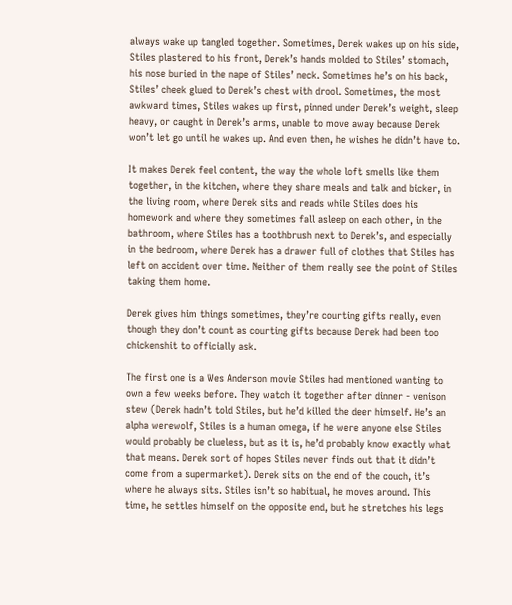always wake up tangled together. Sometimes, Derek wakes up on his side, Stiles plastered to his front, Derek’s hands molded to Stiles’ stomach, his nose buried in the nape of Stiles’ neck. Sometimes he’s on his back, Stiles’ cheek glued to Derek’s chest with drool. Sometimes, the most awkward times, Stiles wakes up first, pinned under Derek’s weight, sleep heavy, or caught in Derek’s arms, unable to move away because Derek won’t let go until he wakes up. And even then, he wishes he didn’t have to.

It makes Derek feel content, the way the whole loft smells like them together, in the kitchen, where they share meals and talk and bicker, in the living room, where Derek sits and reads while Stiles does his homework and where they sometimes fall asleep on each other, in the bathroom, where Stiles has a toothbrush next to Derek’s, and especially in the bedroom, where Derek has a drawer full of clothes that Stiles has left on accident over time. Neither of them really see the point of Stiles taking them home.

Derek gives him things sometimes, they’re courting gifts really, even though they don’t count as courting gifts because Derek had been too chickenshit to officially ask.

The first one is a Wes Anderson movie Stiles had mentioned wanting to own a few weeks before. They watch it together after dinner - venison stew (Derek hadn’t told Stiles, but he’d killed the deer himself. He’s an alpha werewolf, Stiles is a human omega, if he were anyone else Stiles would probably be clueless, but as it is, he’d probably know exactly what that means. Derek sort of hopes Stiles never finds out that it didn’t come from a supermarket). Derek sits on the end of the couch, it’s where he always sits. Stiles isn’t so habitual, he moves around. This time, he settles himself on the opposite end, but he stretches his legs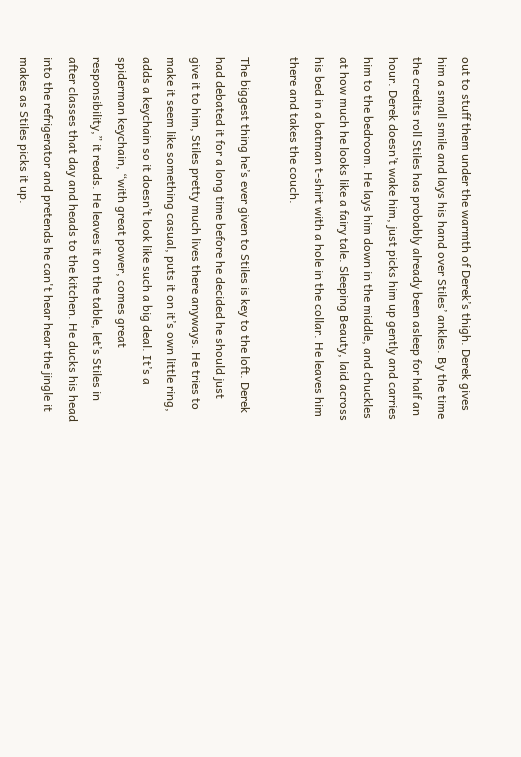out to stuff them under the warmth of Derek’s thigh. Derek gives him a small smile and lays his hand over Stiles’ ankles. By the time the credits roll Stiles has probably already been asleep for half an hour. Derek doesn’t wake him, just picks him up gently and carries him to the bedroom. He lays him down in the middle, and chuckles at how much he looks like a fairy tale. Sleeping Beauty, laid across his bed in a batman t-shirt with a hole in the collar. He leaves him there and takes the couch.

The biggest thing he’s ever given to Stiles is key to the loft. Derek had debated it for a long time before he decided he should just give it to him, Stiles pretty much lives there anyways. He tries to make it seem like something casual, puts it on it’s own little ring, adds a keychain so it doesn’t look like such a big deal. It’s a spiderman keychain, “with great power, comes great responsibility,” it reads. He leaves it on the table, let’s Stiles in after classes that day and heads to the kitchen. He ducks his head into the refrigerator and pretends he can't hear hear the jingle it makes as Stiles picks it up.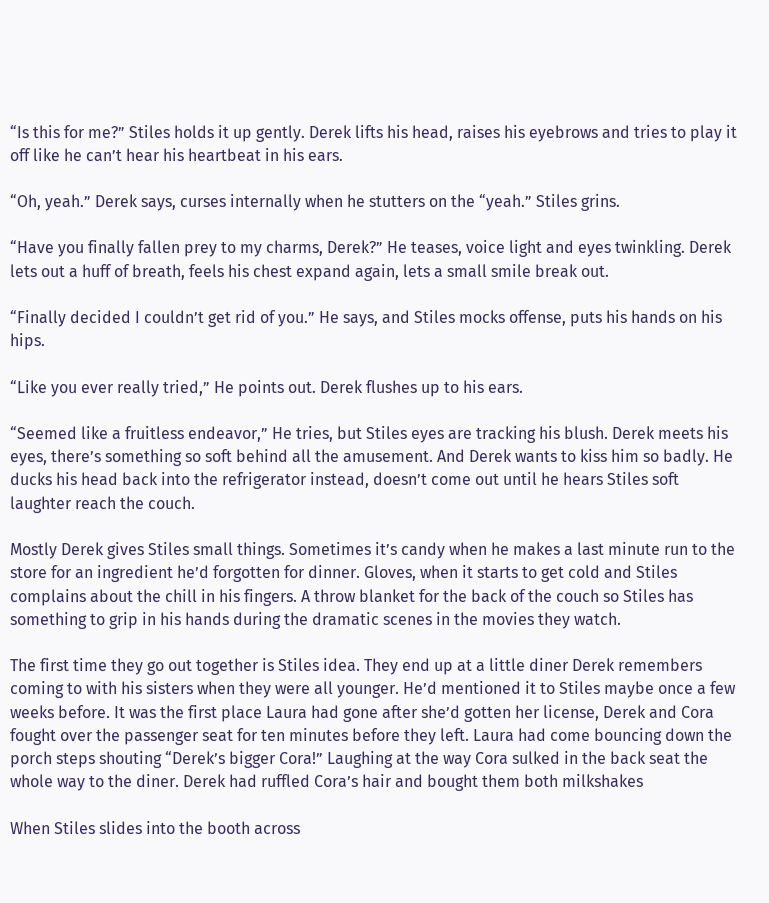“Is this for me?” Stiles holds it up gently. Derek lifts his head, raises his eyebrows and tries to play it off like he can’t hear his heartbeat in his ears.

“Oh, yeah.” Derek says, curses internally when he stutters on the “yeah.” Stiles grins.

“Have you finally fallen prey to my charms, Derek?” He teases, voice light and eyes twinkling. Derek lets out a huff of breath, feels his chest expand again, lets a small smile break out.

“Finally decided I couldn’t get rid of you.” He says, and Stiles mocks offense, puts his hands on his hips.

“Like you ever really tried,” He points out. Derek flushes up to his ears.

“Seemed like a fruitless endeavor,” He tries, but Stiles eyes are tracking his blush. Derek meets his eyes, there’s something so soft behind all the amusement. And Derek wants to kiss him so badly. He ducks his head back into the refrigerator instead, doesn’t come out until he hears Stiles soft laughter reach the couch.

Mostly Derek gives Stiles small things. Sometimes it’s candy when he makes a last minute run to the store for an ingredient he’d forgotten for dinner. Gloves, when it starts to get cold and Stiles complains about the chill in his fingers. A throw blanket for the back of the couch so Stiles has something to grip in his hands during the dramatic scenes in the movies they watch.

The first time they go out together is Stiles idea. They end up at a little diner Derek remembers coming to with his sisters when they were all younger. He’d mentioned it to Stiles maybe once a few weeks before. It was the first place Laura had gone after she’d gotten her license, Derek and Cora fought over the passenger seat for ten minutes before they left. Laura had come bouncing down the porch steps shouting “Derek’s bigger Cora!” Laughing at the way Cora sulked in the back seat the whole way to the diner. Derek had ruffled Cora’s hair and bought them both milkshakes

When Stiles slides into the booth across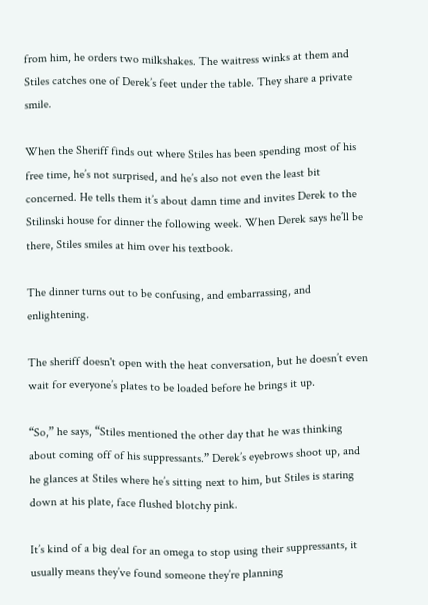from him, he orders two milkshakes. The waitress winks at them and Stiles catches one of Derek’s feet under the table. They share a private smile.

When the Sheriff finds out where Stiles has been spending most of his free time, he’s not surprised, and he’s also not even the least bit concerned. He tells them it’s about damn time and invites Derek to the Stilinski house for dinner the following week. When Derek says he’ll be there, Stiles smiles at him over his textbook.

The dinner turns out to be confusing, and embarrassing, and enlightening.

The sheriff doesn't open with the heat conversation, but he doesn’t even wait for everyone’s plates to be loaded before he brings it up.

“So,” he says, “Stiles mentioned the other day that he was thinking about coming off of his suppressants.” Derek’s eyebrows shoot up, and he glances at Stiles where he’s sitting next to him, but Stiles is staring down at his plate, face flushed blotchy pink.

It’s kind of a big deal for an omega to stop using their suppressants, it usually means they’ve found someone they’re planning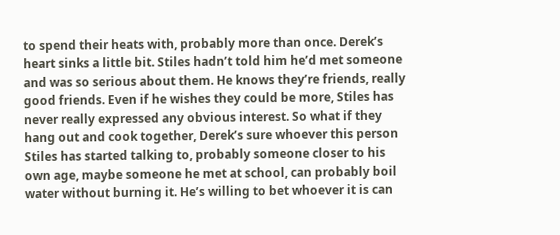to spend their heats with, probably more than once. Derek’s heart sinks a little bit. Stiles hadn’t told him he’d met someone and was so serious about them. He knows they’re friends, really good friends. Even if he wishes they could be more, Stiles has never really expressed any obvious interest. So what if they hang out and cook together, Derek’s sure whoever this person Stiles has started talking to, probably someone closer to his own age, maybe someone he met at school, can probably boil water without burning it. He’s willing to bet whoever it is can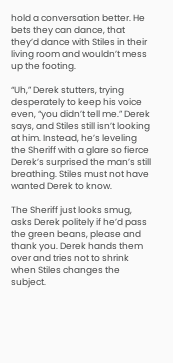hold a conversation better. He bets they can dance, that they’d dance with Stiles in their living room and wouldn’t mess up the footing.

“Uh,” Derek stutters, trying desperately to keep his voice even, “you didn’t tell me.” Derek says, and Stiles still isn’t looking at him. Instead, he’s leveling the Sheriff with a glare so fierce Derek’s surprised the man’s still breathing. Stiles must not have wanted Derek to know.

The Sheriff just looks smug, asks Derek politely if he’d pass the green beans, please and thank you. Derek hands them over and tries not to shrink when Stiles changes the subject.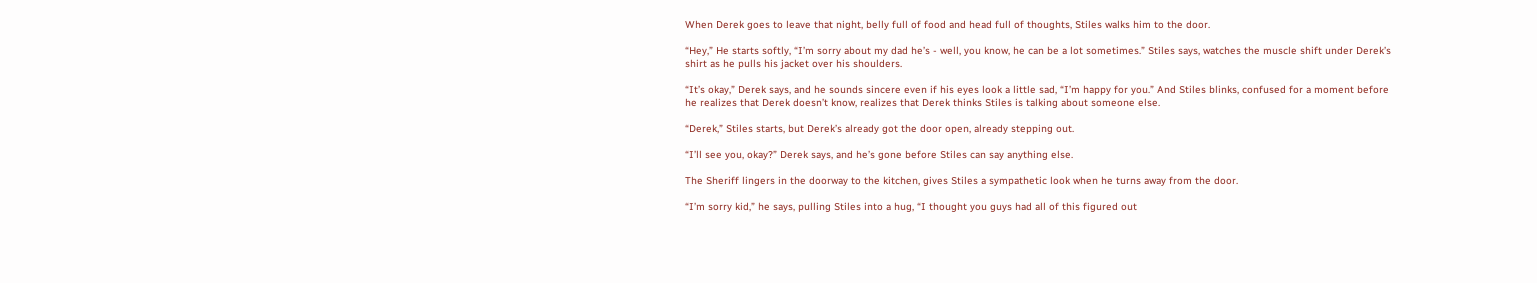When Derek goes to leave that night, belly full of food and head full of thoughts, Stiles walks him to the door.

“Hey,” He starts softly, “I’m sorry about my dad he’s - well, you know, he can be a lot sometimes.” Stiles says, watches the muscle shift under Derek’s shirt as he pulls his jacket over his shoulders.

“It’s okay,” Derek says, and he sounds sincere even if his eyes look a little sad, “I’m happy for you.” And Stiles blinks, confused for a moment before he realizes that Derek doesn’t know, realizes that Derek thinks Stiles is talking about someone else.

“Derek,” Stiles starts, but Derek’s already got the door open, already stepping out.

“I’ll see you, okay?” Derek says, and he’s gone before Stiles can say anything else.

The Sheriff lingers in the doorway to the kitchen, gives Stiles a sympathetic look when he turns away from the door.

“I’m sorry kid,” he says, pulling Stiles into a hug, “I thought you guys had all of this figured out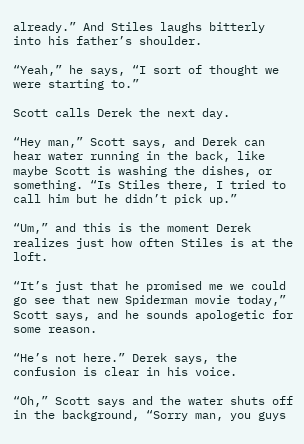already.” And Stiles laughs bitterly into his father’s shoulder.

“Yeah,” he says, “I sort of thought we were starting to.”

Scott calls Derek the next day.

“Hey man,” Scott says, and Derek can hear water running in the back, like maybe Scott is washing the dishes, or something. “Is Stiles there, I tried to call him but he didn’t pick up.”

“Um,” and this is the moment Derek realizes just how often Stiles is at the loft.

“It’s just that he promised me we could go see that new Spiderman movie today,” Scott says, and he sounds apologetic for some reason.

“He’s not here.” Derek says, the confusion is clear in his voice.

“Oh,” Scott says and the water shuts off in the background, “Sorry man, you guys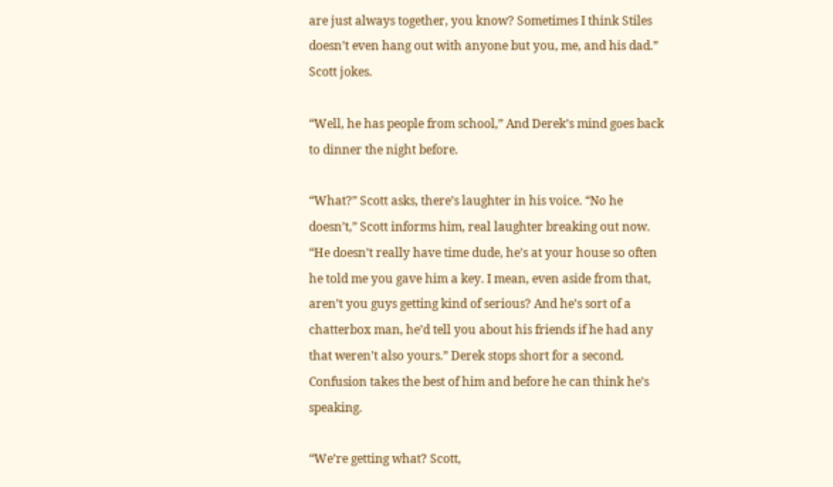are just always together, you know? Sometimes I think Stiles doesn’t even hang out with anyone but you, me, and his dad.” Scott jokes.

“Well, he has people from school,” And Derek’s mind goes back to dinner the night before.

“What?” Scott asks, there’s laughter in his voice. “No he doesn’t,” Scott informs him, real laughter breaking out now. “He doesn’t really have time dude, he’s at your house so often he told me you gave him a key. I mean, even aside from that, aren’t you guys getting kind of serious? And he’s sort of a chatterbox man, he’d tell you about his friends if he had any that weren’t also yours.” Derek stops short for a second. Confusion takes the best of him and before he can think he’s speaking.

“We’re getting what? Scott,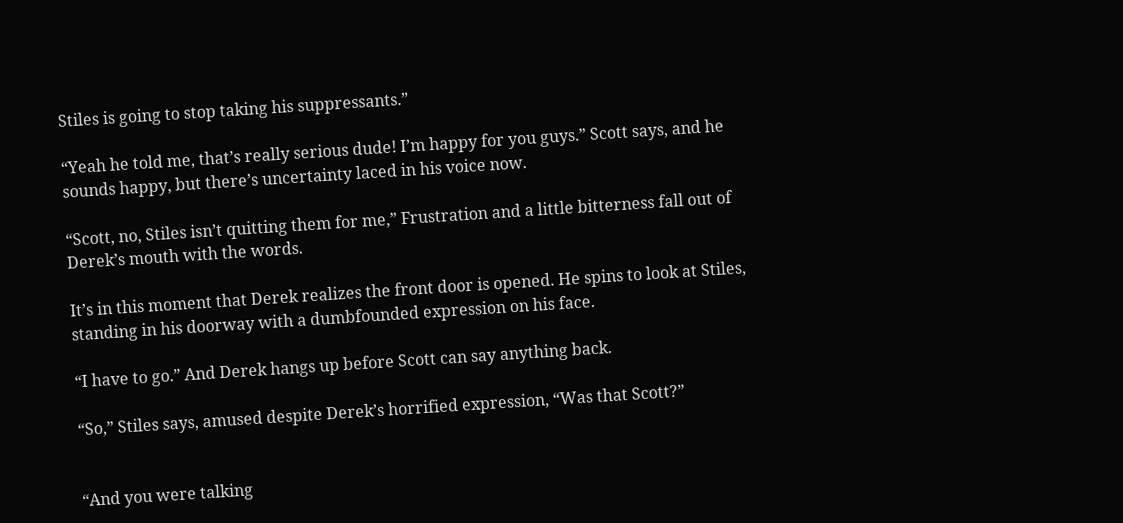Stiles is going to stop taking his suppressants.”

“Yeah he told me, that’s really serious dude! I’m happy for you guys.” Scott says, and he sounds happy, but there’s uncertainty laced in his voice now.

“Scott, no, Stiles isn’t quitting them for me,” Frustration and a little bitterness fall out of Derek’s mouth with the words.

It’s in this moment that Derek realizes the front door is opened. He spins to look at Stiles, standing in his doorway with a dumbfounded expression on his face.

“I have to go.” And Derek hangs up before Scott can say anything back.

“So,” Stiles says, amused despite Derek’s horrified expression, “Was that Scott?”


“And you were talking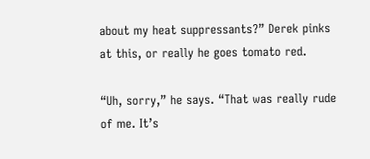about my heat suppressants?” Derek pinks at this, or really he goes tomato red.

“Uh, sorry,” he says. “That was really rude of me. It’s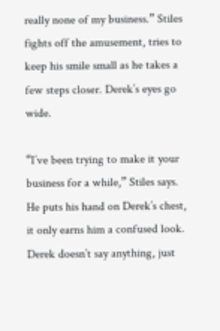really none of my business.” Stiles fights off the amusement, tries to keep his smile small as he takes a few steps closer. Derek’s eyes go wide.

“I’ve been trying to make it your business for a while,” Stiles says. He puts his hand on Derek’s chest, it only earns him a confused look. Derek doesn’t say anything, just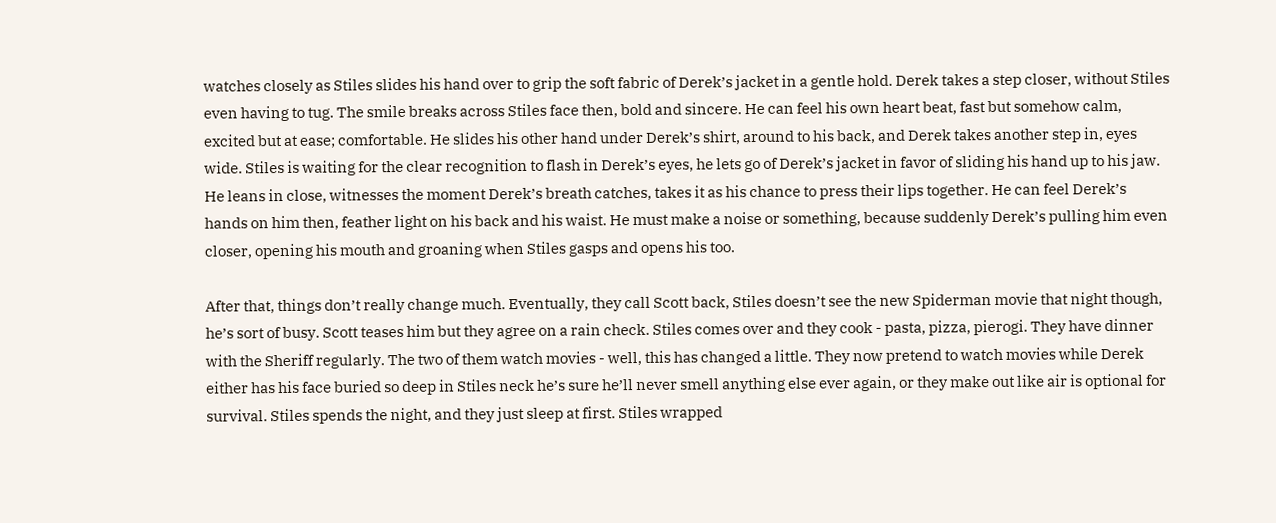watches closely as Stiles slides his hand over to grip the soft fabric of Derek’s jacket in a gentle hold. Derek takes a step closer, without Stiles even having to tug. The smile breaks across Stiles face then, bold and sincere. He can feel his own heart beat, fast but somehow calm, excited but at ease; comfortable. He slides his other hand under Derek’s shirt, around to his back, and Derek takes another step in, eyes wide. Stiles is waiting for the clear recognition to flash in Derek’s eyes, he lets go of Derek’s jacket in favor of sliding his hand up to his jaw. He leans in close, witnesses the moment Derek’s breath catches, takes it as his chance to press their lips together. He can feel Derek’s hands on him then, feather light on his back and his waist. He must make a noise or something, because suddenly Derek’s pulling him even closer, opening his mouth and groaning when Stiles gasps and opens his too.

After that, things don’t really change much. Eventually, they call Scott back, Stiles doesn’t see the new Spiderman movie that night though, he’s sort of busy. Scott teases him but they agree on a rain check. Stiles comes over and they cook - pasta, pizza, pierogi. They have dinner with the Sheriff regularly. The two of them watch movies - well, this has changed a little. They now pretend to watch movies while Derek either has his face buried so deep in Stiles neck he’s sure he’ll never smell anything else ever again, or they make out like air is optional for survival. Stiles spends the night, and they just sleep at first. Stiles wrapped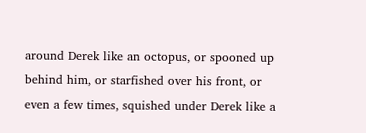around Derek like an octopus, or spooned up behind him, or starfished over his front, or even a few times, squished under Derek like a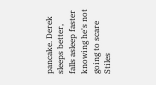pancake. Derek sleeps better, falls asleep faster knowing he's not going to scare Stiles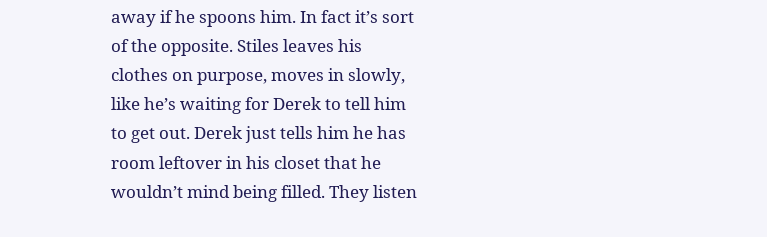away if he spoons him. In fact it’s sort of the opposite. Stiles leaves his clothes on purpose, moves in slowly, like he’s waiting for Derek to tell him to get out. Derek just tells him he has room leftover in his closet that he wouldn’t mind being filled. They listen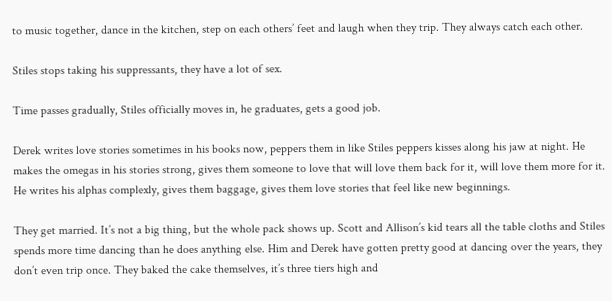to music together, dance in the kitchen, step on each others’ feet and laugh when they trip. They always catch each other.

Stiles stops taking his suppressants, they have a lot of sex.

Time passes gradually, Stiles officially moves in, he graduates, gets a good job.

Derek writes love stories sometimes in his books now, peppers them in like Stiles peppers kisses along his jaw at night. He makes the omegas in his stories strong, gives them someone to love that will love them back for it, will love them more for it. He writes his alphas complexly, gives them baggage, gives them love stories that feel like new beginnings.

They get married. It’s not a big thing, but the whole pack shows up. Scott and Allison’s kid tears all the table cloths and Stiles spends more time dancing than he does anything else. Him and Derek have gotten pretty good at dancing over the years, they don’t even trip once. They baked the cake themselves, it’s three tiers high and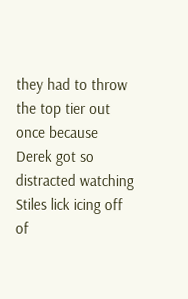they had to throw the top tier out once because Derek got so distracted watching Stiles lick icing off of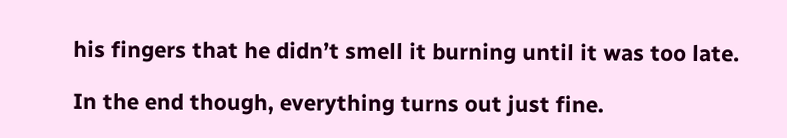his fingers that he didn’t smell it burning until it was too late.

In the end though, everything turns out just fine.